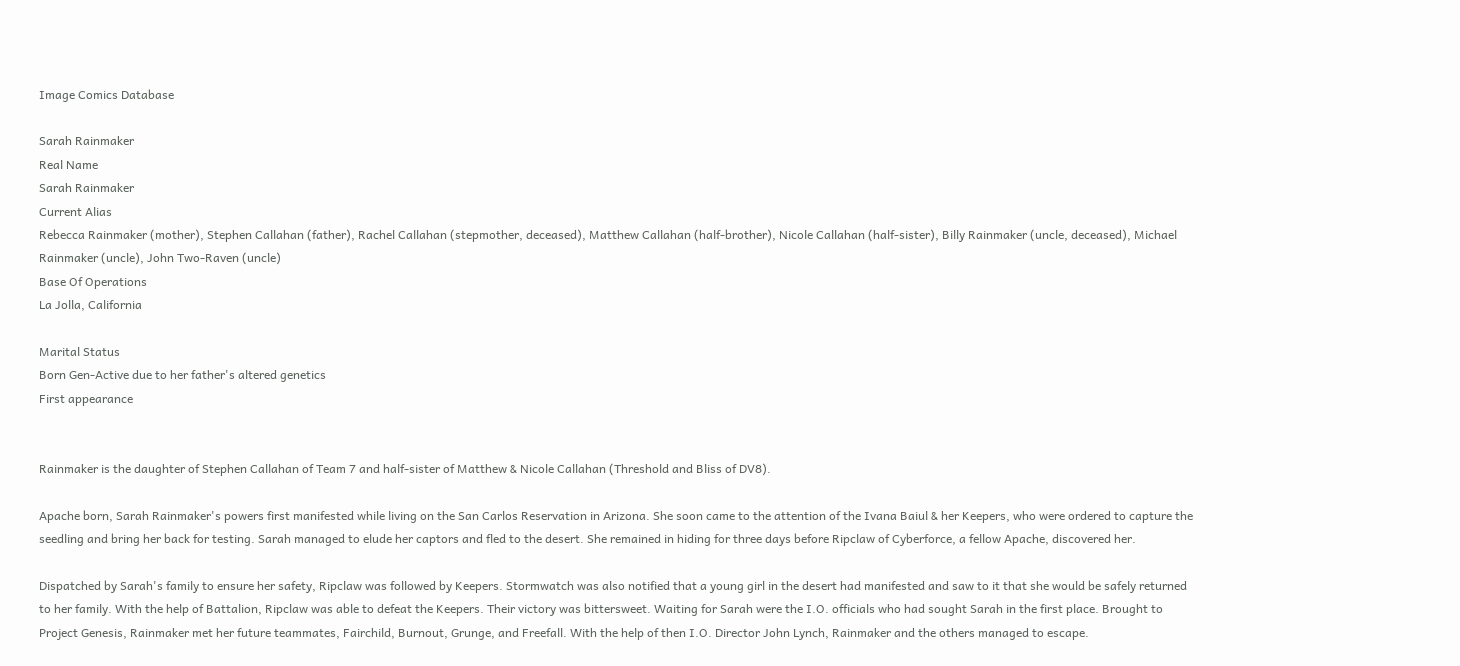Image Comics Database

Sarah Rainmaker
Real Name
Sarah Rainmaker
Current Alias
Rebecca Rainmaker (mother), Stephen Callahan (father), Rachel Callahan (stepmother, deceased), Matthew Callahan (half-brother), Nicole Callahan (half-sister), Billy Rainmaker (uncle, deceased), Michael Rainmaker (uncle), John Two-Raven (uncle)
Base Of Operations
La Jolla, California

Marital Status
Born Gen-Active due to her father's altered genetics
First appearance


Rainmaker is the daughter of Stephen Callahan of Team 7 and half-sister of Matthew & Nicole Callahan (Threshold and Bliss of DV8).

Apache born, Sarah Rainmaker's powers first manifested while living on the San Carlos Reservation in Arizona. She soon came to the attention of the Ivana Baiul & her Keepers, who were ordered to capture the seedling and bring her back for testing. Sarah managed to elude her captors and fled to the desert. She remained in hiding for three days before Ripclaw of Cyberforce, a fellow Apache, discovered her.

Dispatched by Sarah's family to ensure her safety, Ripclaw was followed by Keepers. Stormwatch was also notified that a young girl in the desert had manifested and saw to it that she would be safely returned to her family. With the help of Battalion, Ripclaw was able to defeat the Keepers. Their victory was bittersweet. Waiting for Sarah were the I.O. officials who had sought Sarah in the first place. Brought to Project Genesis, Rainmaker met her future teammates, Fairchild, Burnout, Grunge, and Freefall. With the help of then I.O. Director John Lynch, Rainmaker and the others managed to escape.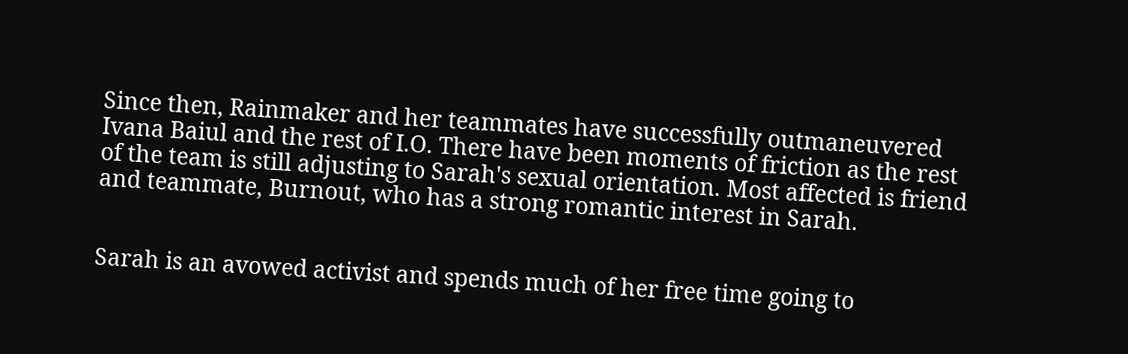Since then, Rainmaker and her teammates have successfully outmaneuvered Ivana Baiul and the rest of I.O. There have been moments of friction as the rest of the team is still adjusting to Sarah's sexual orientation. Most affected is friend and teammate, Burnout, who has a strong romantic interest in Sarah.


Sarah is an avowed activist and spends much of her free time going to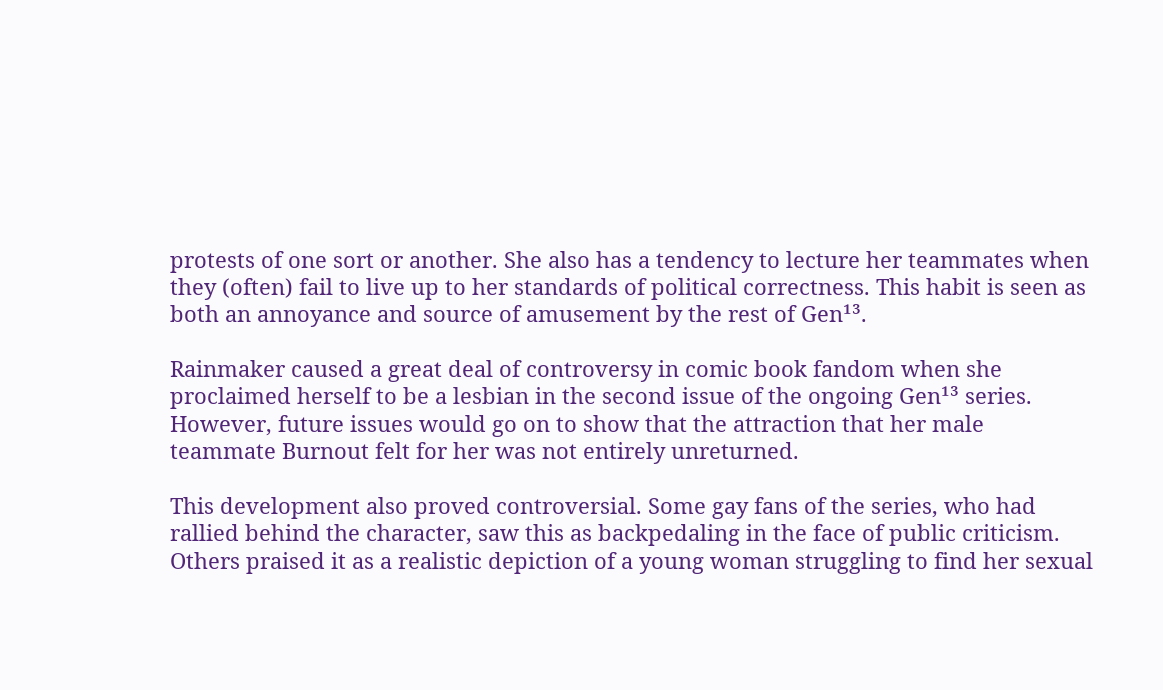protests of one sort or another. She also has a tendency to lecture her teammates when they (often) fail to live up to her standards of political correctness. This habit is seen as both an annoyance and source of amusement by the rest of Gen¹³.

Rainmaker caused a great deal of controversy in comic book fandom when she proclaimed herself to be a lesbian in the second issue of the ongoing Gen¹³ series. However, future issues would go on to show that the attraction that her male teammate Burnout felt for her was not entirely unreturned.

This development also proved controversial. Some gay fans of the series, who had rallied behind the character, saw this as backpedaling in the face of public criticism. Others praised it as a realistic depiction of a young woman struggling to find her sexual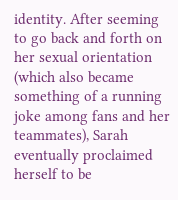identity. After seeming to go back and forth on her sexual orientation (which also became something of a running joke among fans and her teammates), Sarah eventually proclaimed herself to be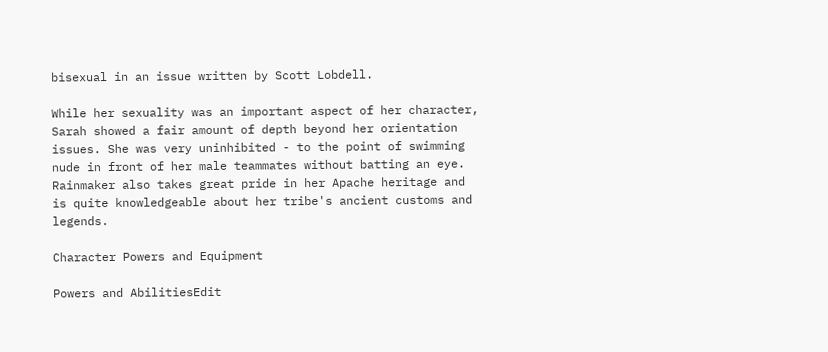bisexual in an issue written by Scott Lobdell.

While her sexuality was an important aspect of her character, Sarah showed a fair amount of depth beyond her orientation issues. She was very uninhibited - to the point of swimming nude in front of her male teammates without batting an eye. Rainmaker also takes great pride in her Apache heritage and is quite knowledgeable about her tribe's ancient customs and legends.

Character Powers and Equipment

Powers and AbilitiesEdit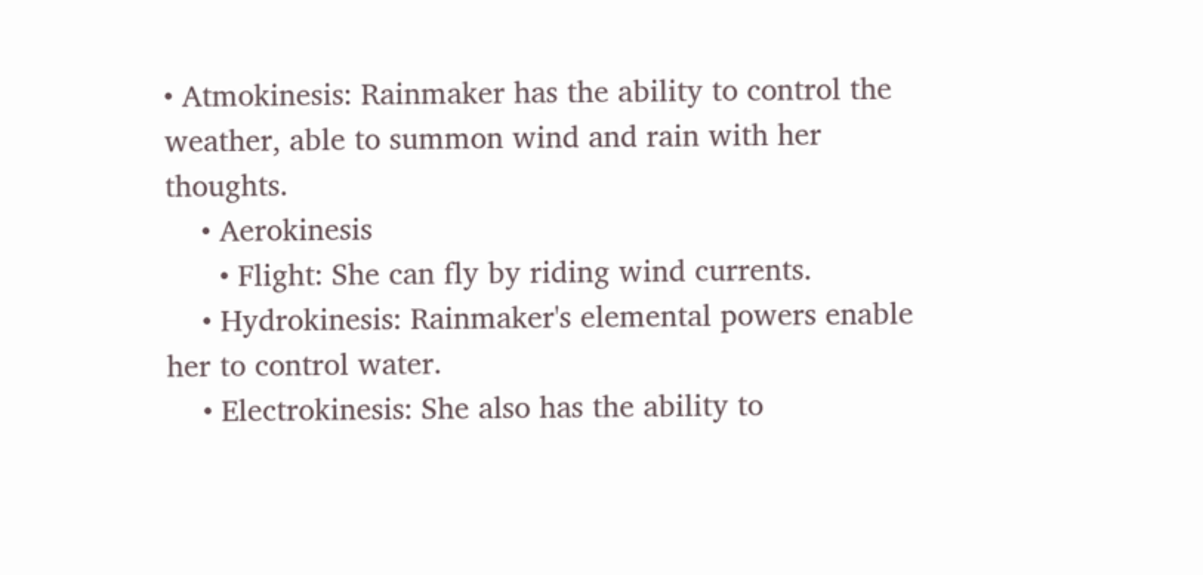• Atmokinesis: Rainmaker has the ability to control the weather, able to summon wind and rain with her thoughts.
    • Aerokinesis
      • Flight: She can fly by riding wind currents.
    • Hydrokinesis: Rainmaker's elemental powers enable her to control water.
    • Electrokinesis: She also has the ability to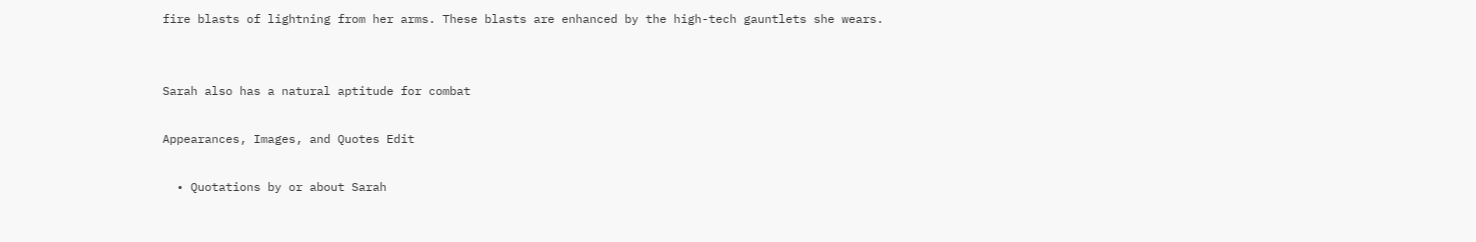fire blasts of lightning from her arms. These blasts are enhanced by the high-tech gauntlets she wears.


Sarah also has a natural aptitude for combat

Appearances, Images, and Quotes Edit

  • Quotations by or about Sarah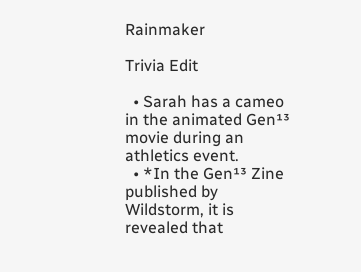Rainmaker

Trivia Edit

  • Sarah has a cameo in the animated Gen¹³ movie during an athletics event.
  • *In the Gen¹³ Zine published by Wildstorm, it is revealed that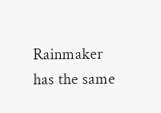Rainmaker has the same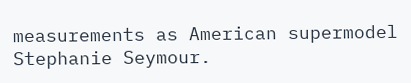measurements as American supermodel Stephanie Seymour.